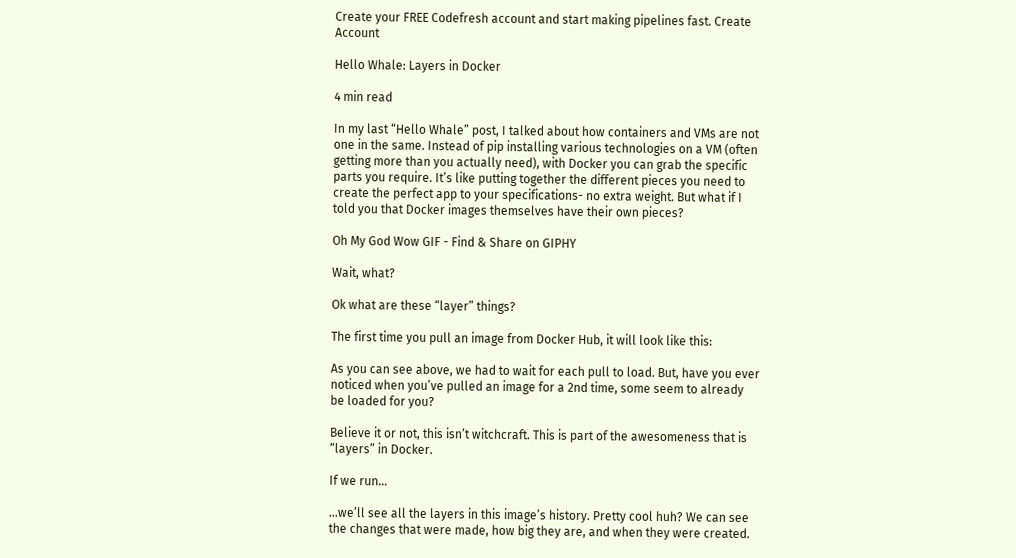Create your FREE Codefresh account and start making pipelines fast. Create Account

Hello Whale: Layers in Docker

4 min read

In my last “Hello Whale” post, I talked about how containers and VMs are not one in the same. Instead of pip installing various technologies on a VM (often getting more than you actually need), with Docker you can grab the specific parts you require. It’s like putting together the different pieces you need to create the perfect app to your specifications- no extra weight. But what if I told you that Docker images themselves have their own pieces?

Oh My God Wow GIF - Find & Share on GIPHY

Wait, what?

Ok what are these “layer” things?

The first time you pull an image from Docker Hub, it will look like this:

As you can see above, we had to wait for each pull to load. But, have you ever noticed when you’ve pulled an image for a 2nd time, some seem to already be loaded for you?

Believe it or not, this isn’t witchcraft. This is part of the awesomeness that is “layers” in Docker.

If we run…

…we’ll see all the layers in this image’s history. Pretty cool huh? We can see the changes that were made, how big they are, and when they were created.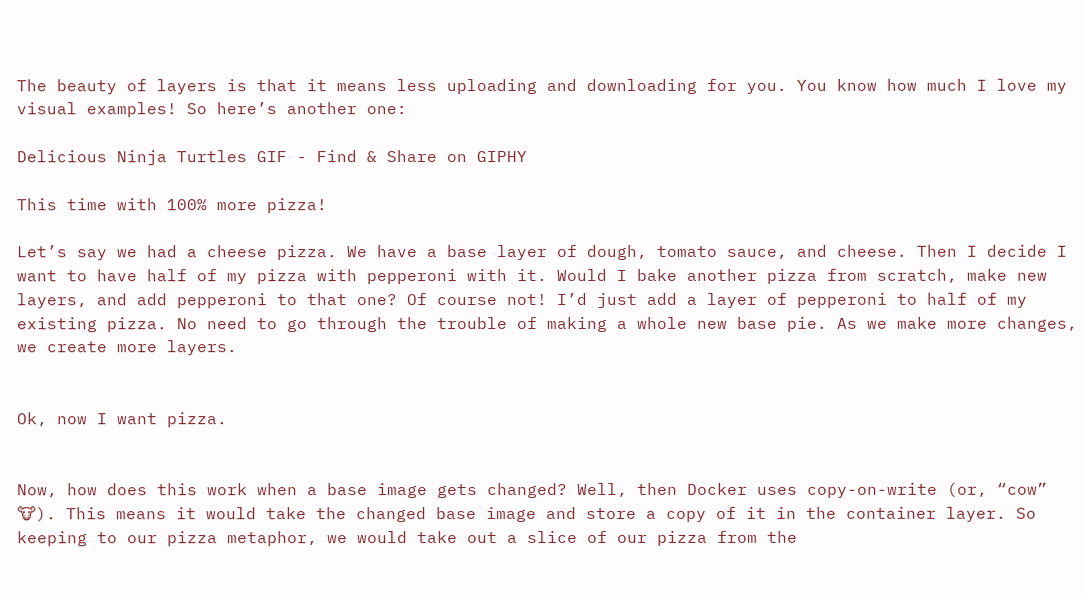The beauty of layers is that it means less uploading and downloading for you. You know how much I love my visual examples! So here’s another one:

Delicious Ninja Turtles GIF - Find & Share on GIPHY

This time with 100% more pizza!

Let’s say we had a cheese pizza. We have a base layer of dough, tomato sauce, and cheese. Then I decide I want to have half of my pizza with pepperoni with it. Would I bake another pizza from scratch, make new layers, and add pepperoni to that one? Of course not! I’d just add a layer of pepperoni to half of my existing pizza. No need to go through the trouble of making a whole new base pie. As we make more changes, we create more layers.


Ok, now I want pizza.


Now, how does this work when a base image gets changed? Well, then Docker uses copy-on-write (or, “cow” 🐮). This means it would take the changed base image and store a copy of it in the container layer. So keeping to our pizza metaphor, we would take out a slice of our pizza from the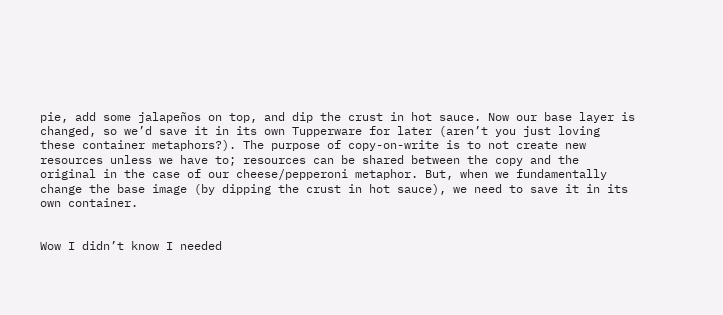pie, add some jalapeños on top, and dip the crust in hot sauce. Now our base layer is changed, so we’d save it in its own Tupperware for later (aren’t you just loving these container metaphors?). The purpose of copy-on-write is to not create new resources unless we have to; resources can be shared between the copy and the original in the case of our cheese/pepperoni metaphor. But, when we fundamentally change the base image (by dipping the crust in hot sauce), we need to save it in its own container.


Wow I didn’t know I needed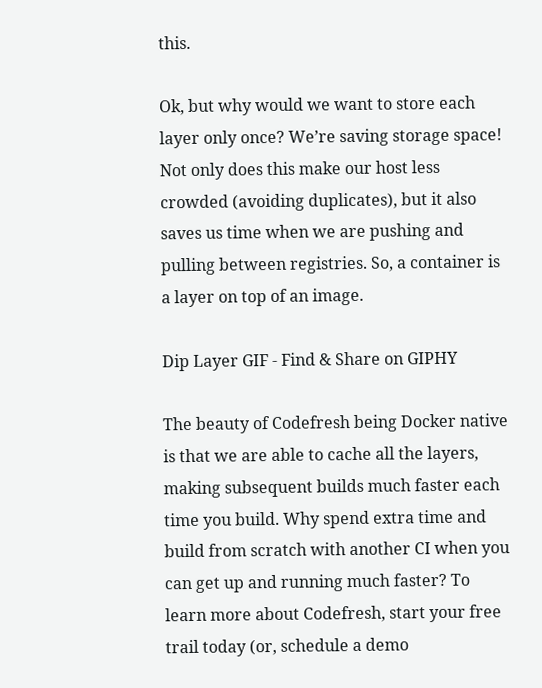this.

Ok, but why would we want to store each layer only once? We’re saving storage space! Not only does this make our host less crowded (avoiding duplicates), but it also saves us time when we are pushing and pulling between registries. So, a container is a layer on top of an image.

Dip Layer GIF - Find & Share on GIPHY

The beauty of Codefresh being Docker native is that we are able to cache all the layers, making subsequent builds much faster each time you build. Why spend extra time and build from scratch with another CI when you can get up and running much faster? To learn more about Codefresh, start your free trail today (or, schedule a demo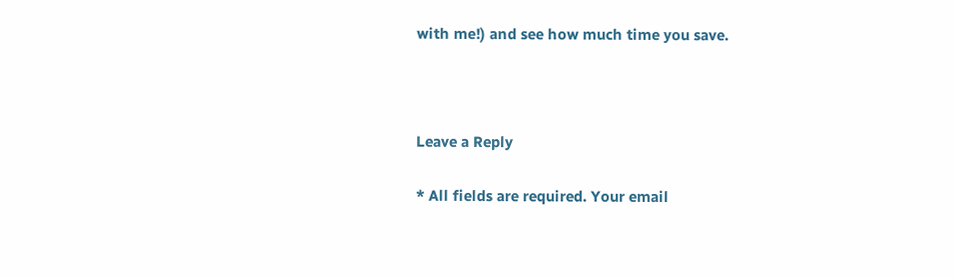with me!) and see how much time you save.



Leave a Reply

* All fields are required. Your email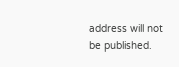address will not be published.